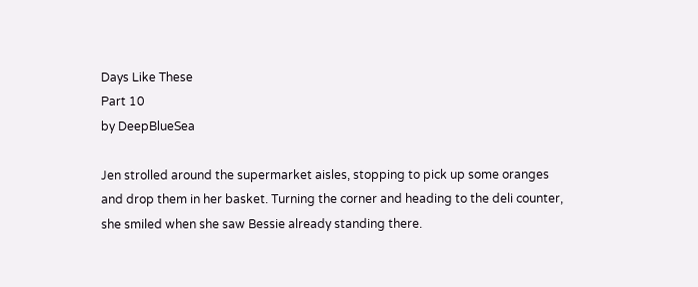Days Like These
Part 10
by DeepBlueSea

Jen strolled around the supermarket aisles, stopping to pick up some oranges and drop them in her basket. Turning the corner and heading to the deli counter, she smiled when she saw Bessie already standing there.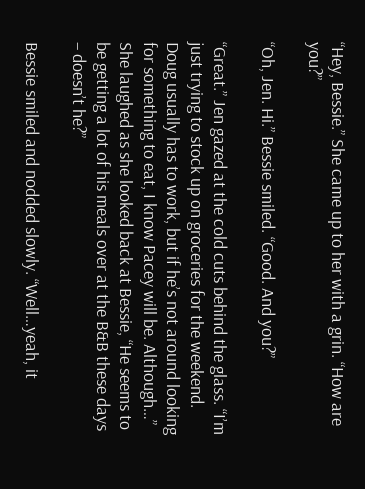“Hey, Bessie.” She came up to her with a grin. “How are you?”

“Oh, Jen. Hi.” Bessie smiled. “Good. And you?”

“Great.” Jen gazed at the cold cuts behind the glass. “I’m just trying to stock up on groceries for the weekend. Doug usually has to work, but if he’s not around looking for something to eat, I know Pacey will be. Although…” She laughed as she looked back at Bessie, “He seems to be getting a lot of his meals over at the B&B these days – doesn’t he?”

Bessie smiled and nodded slowly. “Well…yeah, it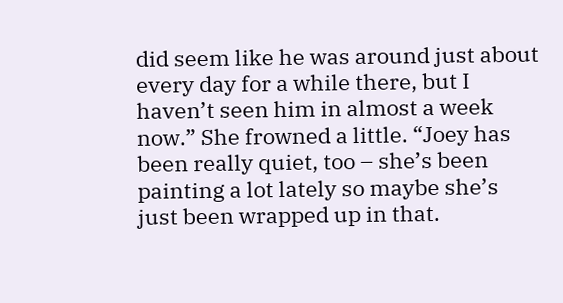did seem like he was around just about every day for a while there, but I haven’t seen him in almost a week now.” She frowned a little. “Joey has been really quiet, too – she’s been painting a lot lately so maybe she’s just been wrapped up in that.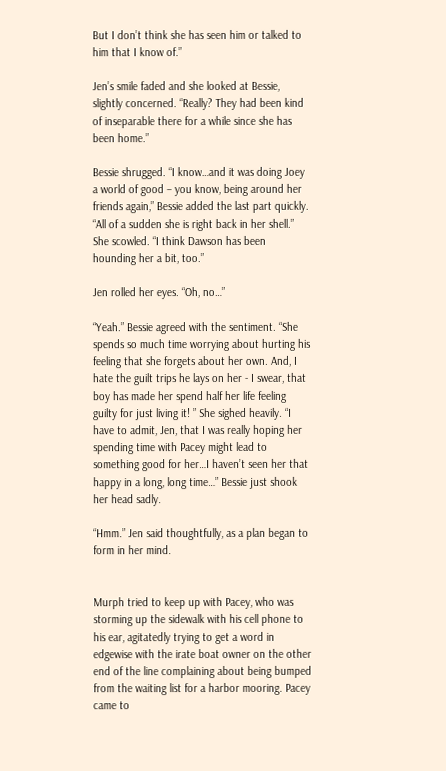But I don’t think she has seen him or talked to him that I know of.”

Jen’s smile faded and she looked at Bessie, slightly concerned. “Really? They had been kind of inseparable there for a while since she has been home.”

Bessie shrugged. “I know…and it was doing Joey a world of good – you know, being around her friends again,” Bessie added the last part quickly. “All of a sudden she is right back in her shell.” She scowled. “I think Dawson has been hounding her a bit, too.”

Jen rolled her eyes. “Oh, no…”

“Yeah.” Bessie agreed with the sentiment. “She spends so much time worrying about hurting his feeling that she forgets about her own. And, I hate the guilt trips he lays on her - I swear, that boy has made her spend half her life feeling guilty for just living it! ” She sighed heavily. “I have to admit, Jen, that I was really hoping her spending time with Pacey might lead to something good for her…I haven’t seen her that happy in a long, long time…” Bessie just shook her head sadly.

“Hmm.” Jen said thoughtfully, as a plan began to form in her mind.


Murph tried to keep up with Pacey, who was storming up the sidewalk with his cell phone to his ear, agitatedly trying to get a word in edgewise with the irate boat owner on the other end of the line complaining about being bumped from the waiting list for a harbor mooring. Pacey came to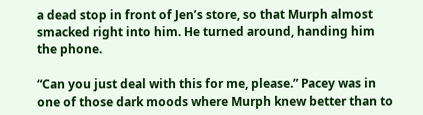a dead stop in front of Jen’s store, so that Murph almost smacked right into him. He turned around, handing him the phone.

“Can you just deal with this for me, please.” Pacey was in one of those dark moods where Murph knew better than to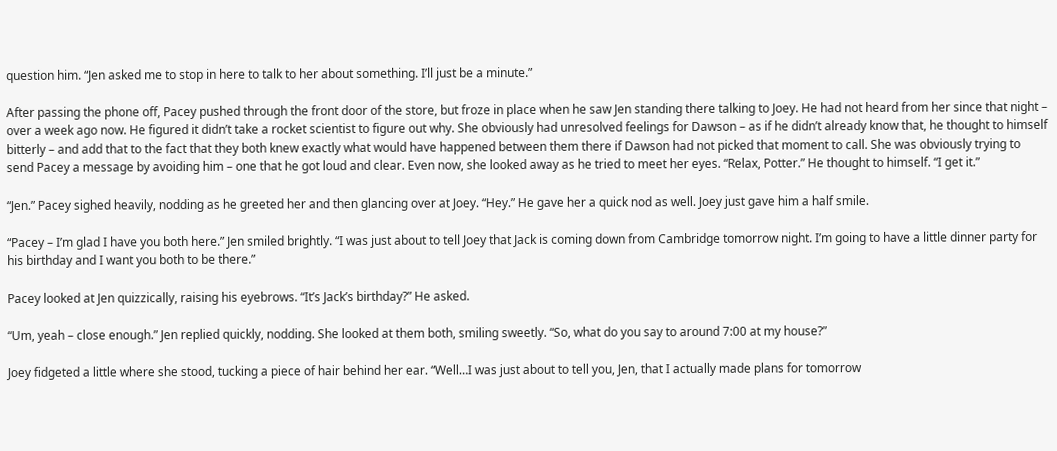question him. “Jen asked me to stop in here to talk to her about something. I’ll just be a minute.”

After passing the phone off, Pacey pushed through the front door of the store, but froze in place when he saw Jen standing there talking to Joey. He had not heard from her since that night – over a week ago now. He figured it didn’t take a rocket scientist to figure out why. She obviously had unresolved feelings for Dawson – as if he didn’t already know that, he thought to himself bitterly – and add that to the fact that they both knew exactly what would have happened between them there if Dawson had not picked that moment to call. She was obviously trying to send Pacey a message by avoiding him – one that he got loud and clear. Even now, she looked away as he tried to meet her eyes. “Relax, Potter.” He thought to himself. “I get it.”

“Jen.” Pacey sighed heavily, nodding as he greeted her and then glancing over at Joey. “Hey.” He gave her a quick nod as well. Joey just gave him a half smile.

“Pacey – I’m glad I have you both here.” Jen smiled brightly. “I was just about to tell Joey that Jack is coming down from Cambridge tomorrow night. I’m going to have a little dinner party for his birthday and I want you both to be there.”

Pacey looked at Jen quizzically, raising his eyebrows. “It’s Jack’s birthday?” He asked.

“Um, yeah – close enough.” Jen replied quickly, nodding. She looked at them both, smiling sweetly. “So, what do you say to around 7:00 at my house?”

Joey fidgeted a little where she stood, tucking a piece of hair behind her ear. “Well…I was just about to tell you, Jen, that I actually made plans for tomorrow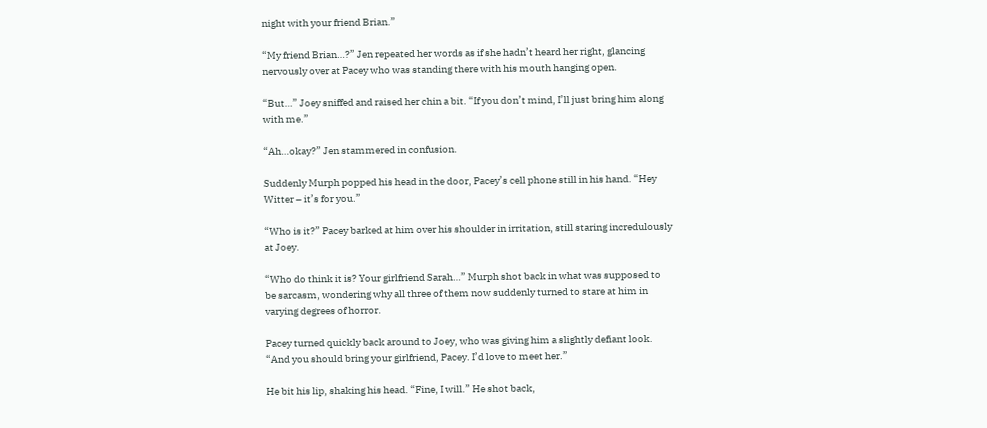night with your friend Brian.”

“My friend Brian…?” Jen repeated her words as if she hadn’t heard her right, glancing nervously over at Pacey who was standing there with his mouth hanging open.

“But…” Joey sniffed and raised her chin a bit. “If you don’t mind, I’ll just bring him along with me.”

“Ah…okay?” Jen stammered in confusion.

Suddenly Murph popped his head in the door, Pacey’s cell phone still in his hand. “Hey Witter – it’s for you.”

“Who is it?” Pacey barked at him over his shoulder in irritation, still staring incredulously at Joey.

“Who do think it is? Your girlfriend Sarah…” Murph shot back in what was supposed to be sarcasm, wondering why all three of them now suddenly turned to stare at him in varying degrees of horror.

Pacey turned quickly back around to Joey, who was giving him a slightly defiant look. “And you should bring your girlfriend, Pacey. I’d love to meet her.”

He bit his lip, shaking his head. “Fine, I will.” He shot back,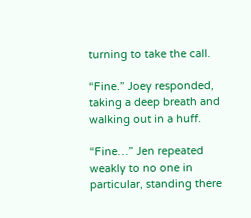turning to take the call.

“Fine.” Joey responded, taking a deep breath and walking out in a huff.

“Fine…” Jen repeated weakly to no one in particular, standing there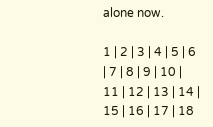alone now.

1 | 2 | 3 | 4 | 5 | 6 | 7 | 8 | 9 | 10 | 11 | 12 | 13 | 14 | 15 | 16 | 17 | 18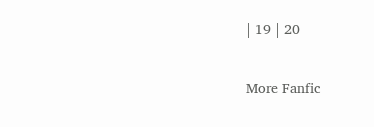| 19 | 20

More Fanfic